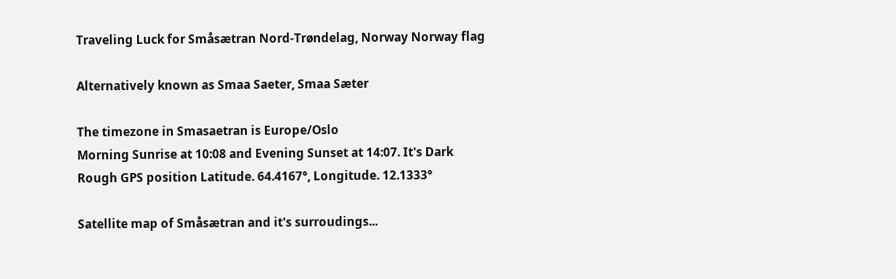Traveling Luck for Småsætran Nord-Trøndelag, Norway Norway flag

Alternatively known as Smaa Saeter, Smaa Sæter

The timezone in Smasaetran is Europe/Oslo
Morning Sunrise at 10:08 and Evening Sunset at 14:07. It's Dark
Rough GPS position Latitude. 64.4167°, Longitude. 12.1333°

Satellite map of Småsætran and it's surroudings...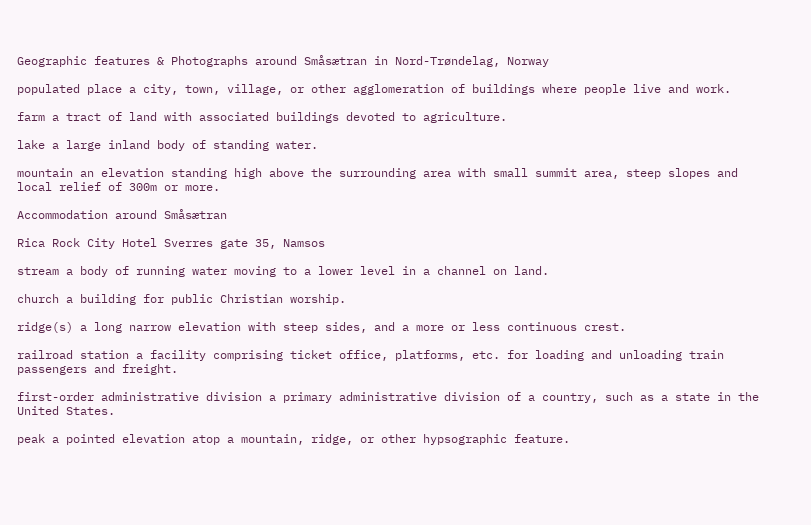Geographic features & Photographs around Småsætran in Nord-Trøndelag, Norway

populated place a city, town, village, or other agglomeration of buildings where people live and work.

farm a tract of land with associated buildings devoted to agriculture.

lake a large inland body of standing water.

mountain an elevation standing high above the surrounding area with small summit area, steep slopes and local relief of 300m or more.

Accommodation around Småsætran

Rica Rock City Hotel Sverres gate 35, Namsos

stream a body of running water moving to a lower level in a channel on land.

church a building for public Christian worship.

ridge(s) a long narrow elevation with steep sides, and a more or less continuous crest.

railroad station a facility comprising ticket office, platforms, etc. for loading and unloading train passengers and freight.

first-order administrative division a primary administrative division of a country, such as a state in the United States.

peak a pointed elevation atop a mountain, ridge, or other hypsographic feature.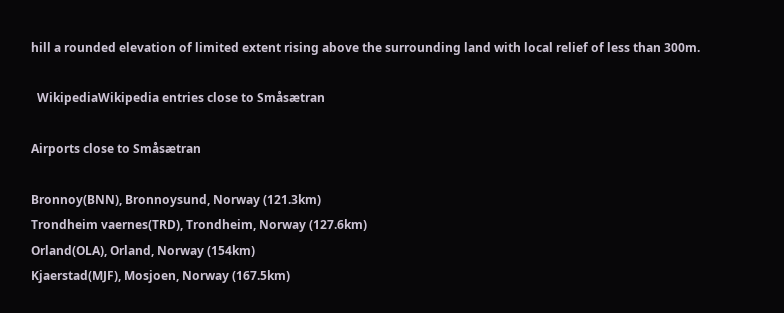hill a rounded elevation of limited extent rising above the surrounding land with local relief of less than 300m.

  WikipediaWikipedia entries close to Småsætran

Airports close to Småsætran

Bronnoy(BNN), Bronnoysund, Norway (121.3km)
Trondheim vaernes(TRD), Trondheim, Norway (127.6km)
Orland(OLA), Orland, Norway (154km)
Kjaerstad(MJF), Mosjoen, Norway (167.5km)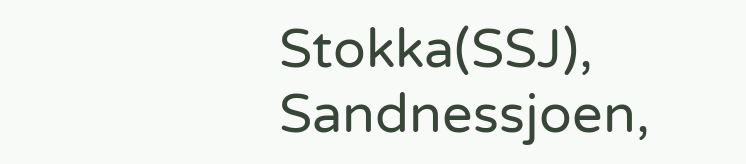Stokka(SSJ), Sandnessjoen,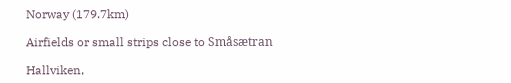Norway (179.7km)

Airfields or small strips close to Småsætran

Hallviken,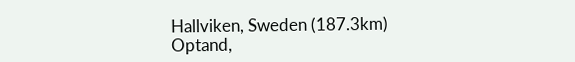Hallviken, Sweden (187.3km)
Optand,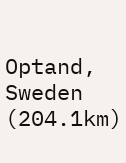Optand, Sweden (204.1km)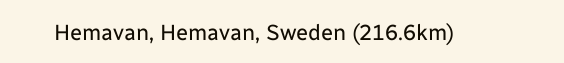Hemavan, Hemavan, Sweden (216.6km)